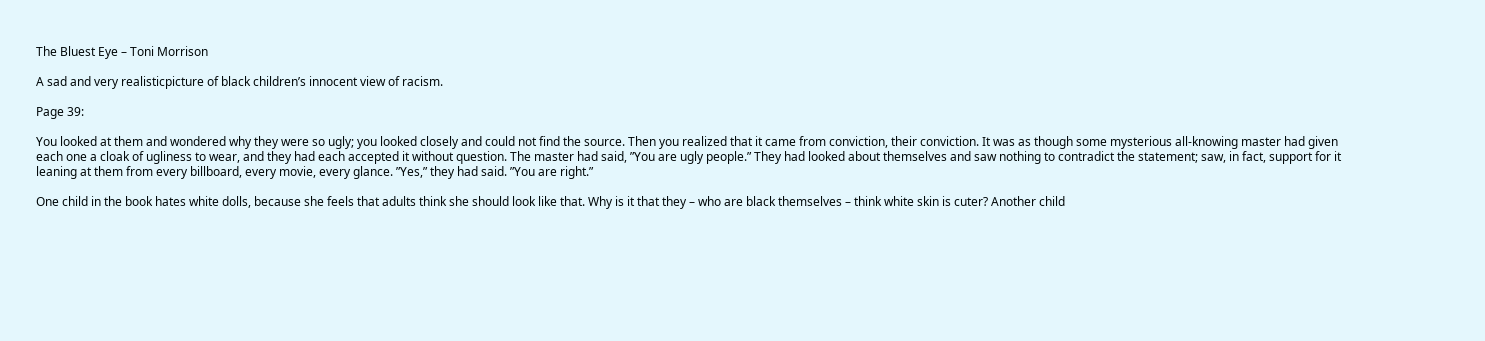The Bluest Eye – Toni Morrison

A sad and very realisticpicture of black children’s innocent view of racism.

Page 39:

You looked at them and wondered why they were so ugly; you looked closely and could not find the source. Then you realized that it came from conviction, their conviction. It was as though some mysterious all-knowing master had given each one a cloak of ugliness to wear, and they had each accepted it without question. The master had said, ”You are ugly people.” They had looked about themselves and saw nothing to contradict the statement; saw, in fact, support for it leaning at them from every billboard, every movie, every glance. ”Yes,” they had said. ”You are right.”

One child in the book hates white dolls, because she feels that adults think she should look like that. Why is it that they – who are black themselves – think white skin is cuter? Another child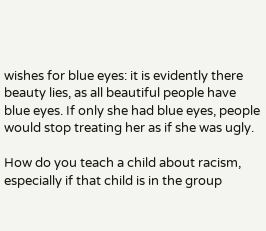wishes for blue eyes: it is evidently there beauty lies, as all beautiful people have blue eyes. If only she had blue eyes, people would stop treating her as if she was ugly.

How do you teach a child about racism, especially if that child is in the group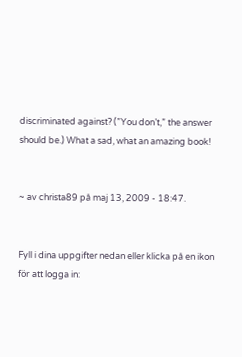discriminated against? (”You don’t,” the answer should be.) What a sad, what an amazing book!


~ av christa89 på maj 13, 2009 - 18:47.


Fyll i dina uppgifter nedan eller klicka på en ikon för att logga in: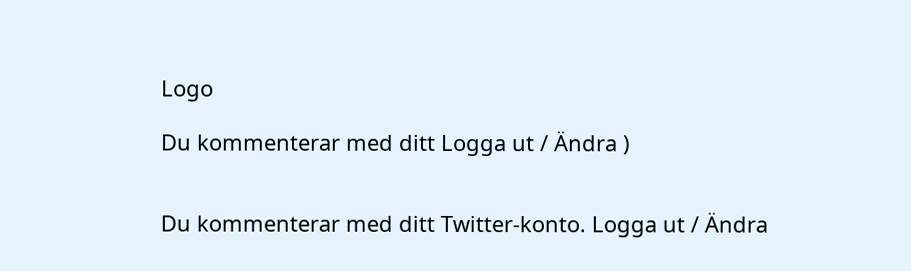Logo

Du kommenterar med ditt Logga ut / Ändra )


Du kommenterar med ditt Twitter-konto. Logga ut / Ändra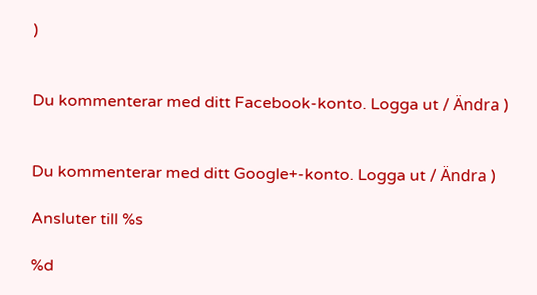)


Du kommenterar med ditt Facebook-konto. Logga ut / Ändra )


Du kommenterar med ditt Google+-konto. Logga ut / Ändra )

Ansluter till %s

%d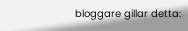bloggare gillar detta: